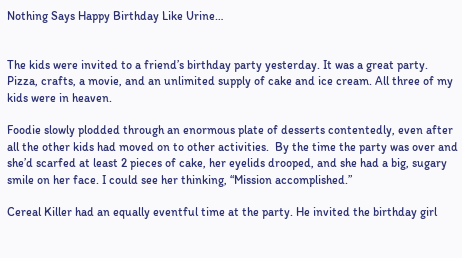Nothing Says Happy Birthday Like Urine…


The kids were invited to a friend’s birthday party yesterday. It was a great party. Pizza, crafts, a movie, and an unlimited supply of cake and ice cream. All three of my kids were in heaven.

Foodie slowly plodded through an enormous plate of desserts contentedly, even after all the other kids had moved on to other activities.  By the time the party was over and she’d scarfed at least 2 pieces of cake, her eyelids drooped, and she had a big, sugary smile on her face. I could see her thinking, “Mission accomplished.”

Cereal Killer had an equally eventful time at the party. He invited the birthday girl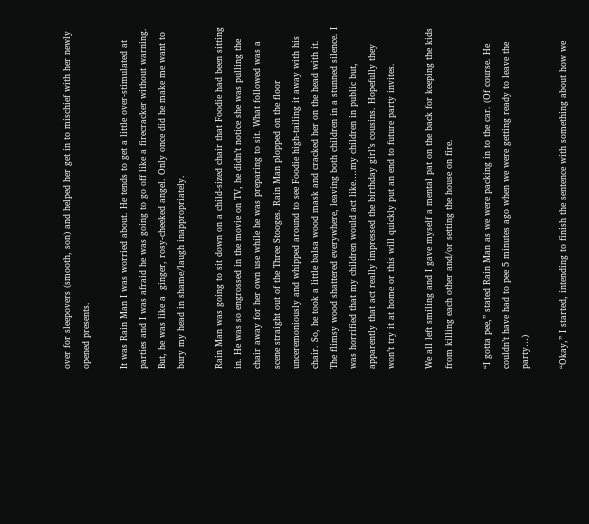over for sleepovers (smooth, son) and helped her get in to mischief with her newly opened presents.

It was Rain Man I was worried about. He tends to get a little over-stimulated at parties and I was afraid he was going to go off like a firecracker without warning. But, he was like a  ginger, rosy-cheeked angel. Only once did he make me want to bury my head in shame/laugh inappropriately.

Rain Man was going to sit down on a child-sized chair that Foodie had been sitting in. He was so engrossed in the movie on TV, he didn’t notice she was pulling the chair away for her own use while he was preparing to sit. What followed was a scene straight out of the Three Stooges. Rain Man plopped on the floor unceremoniously and whipped around to see Foodie high-tailing it away with his chair. So, he took a little balsa wood mask and cracked her on the head with it. The flimsy wood shattered everywhere, leaving both children in a stunned silence. I was horrified that my children would act like….my children in public but, apparently that act really impressed the birthday girl’s cousins. Hopefully they won’t try it at home or this will quickly put an end to future party invites.

We all left smiling and I gave myself a mental pat on the back for keeping the kids from killing each other and/or setting the house on fire.

“I gotta pee,” stated Rain Man as we were packing in to the car. (Of course. He couldn’t have had to pee 5 minutes ago when we were getting ready to leave the party…)

“Okay,” I started, intending to finish the sentence with something about how we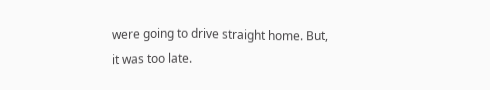were going to drive straight home. But, it was too late.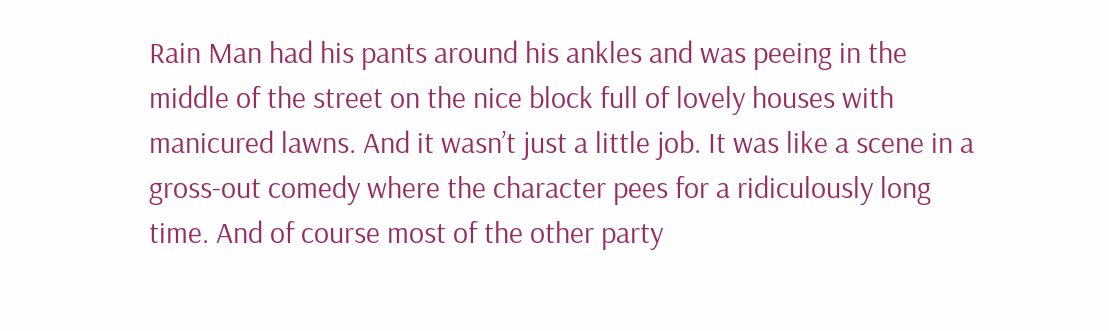Rain Man had his pants around his ankles and was peeing in the middle of the street on the nice block full of lovely houses with manicured lawns. And it wasn’t just a little job. It was like a scene in a gross-out comedy where the character pees for a ridiculously long time. And of course most of the other party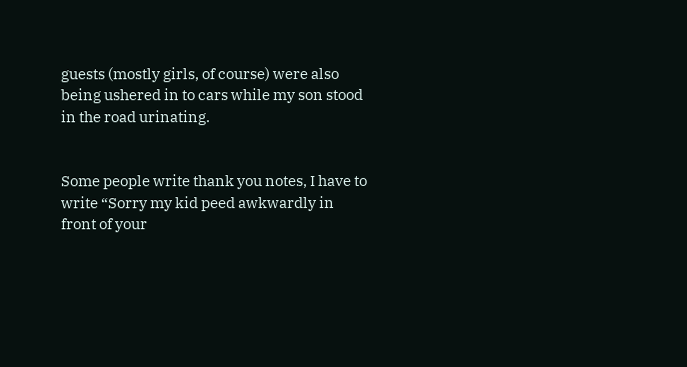guests (mostly girls, of course) were also being ushered in to cars while my son stood in the road urinating.


Some people write thank you notes, I have to write “Sorry my kid peed awkwardly in front of your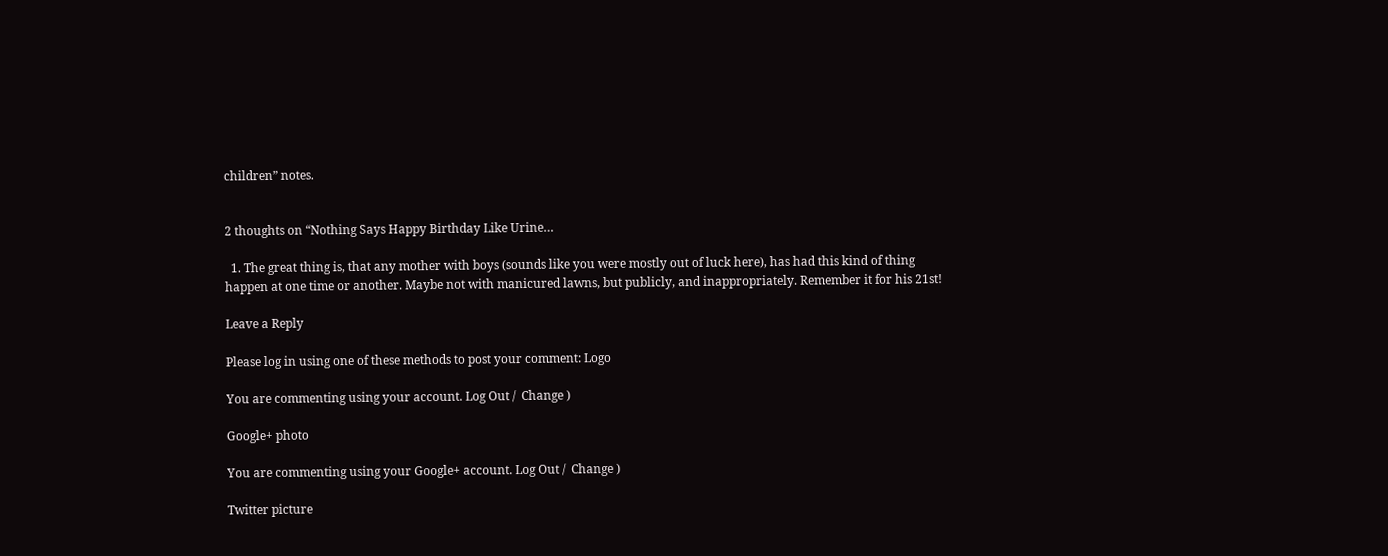children” notes.


2 thoughts on “Nothing Says Happy Birthday Like Urine…

  1. The great thing is, that any mother with boys (sounds like you were mostly out of luck here), has had this kind of thing happen at one time or another. Maybe not with manicured lawns, but publicly, and inappropriately. Remember it for his 21st!

Leave a Reply

Please log in using one of these methods to post your comment: Logo

You are commenting using your account. Log Out /  Change )

Google+ photo

You are commenting using your Google+ account. Log Out /  Change )

Twitter picture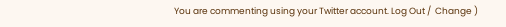You are commenting using your Twitter account. Log Out /  Change )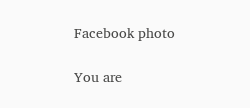Facebook photo

You are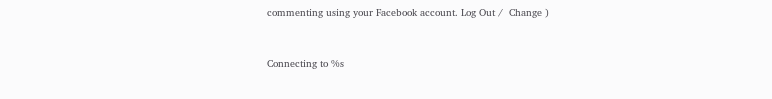commenting using your Facebook account. Log Out /  Change )


Connecting to %s